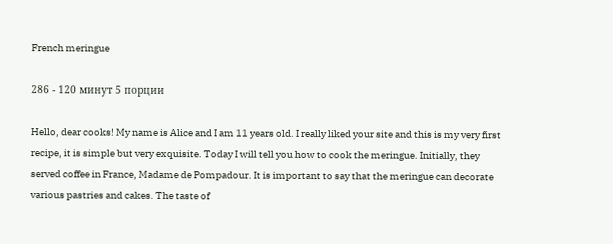French meringue

286 - 120 минут 5 порции

Hello, dear cooks! My name is Alice and I am 11 years old. I really liked your site and this is my very first recipe, it is simple but very exquisite. Today I will tell you how to cook the meringue. Initially, they served coffee in France, Madame de Pompadour. It is important to say that the meringue can decorate various pastries and cakes. The taste of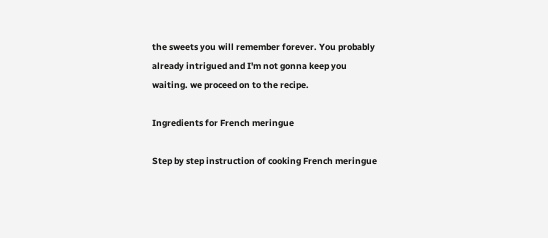the sweets you will remember forever. You probably already intrigued and I'm not gonna keep you waiting. we proceed on to the recipe.

Ingredients for French meringue

Step by step instruction of cooking French meringue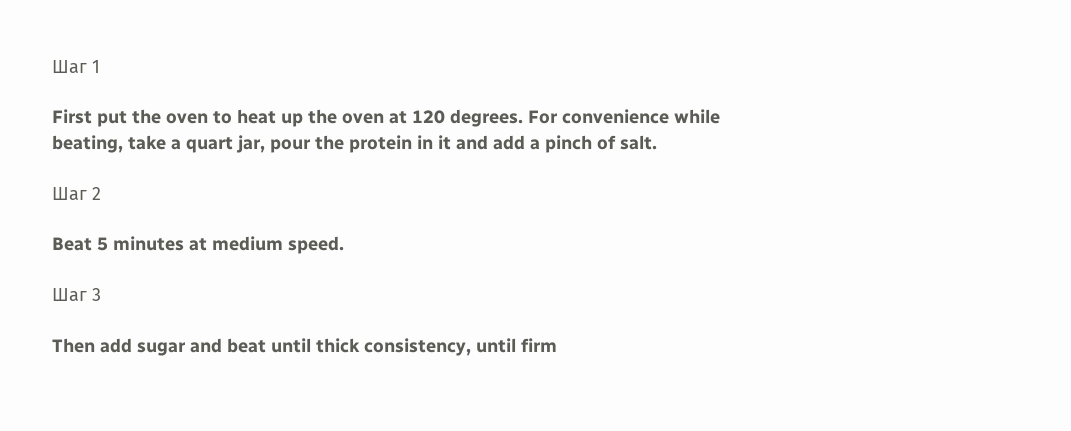Шаг 1

First put the oven to heat up the oven at 120 degrees. For convenience while beating, take a quart jar, pour the protein in it and add a pinch of salt.

Шаг 2

Beat 5 minutes at medium speed.

Шаг 3

Then add sugar and beat until thick consistency, until firm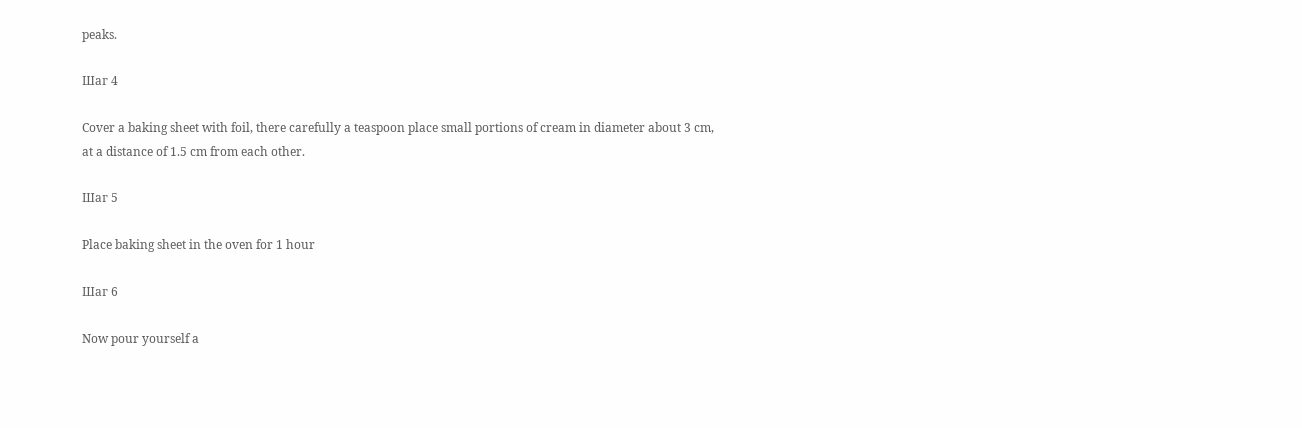peaks.

Шаг 4

Cover a baking sheet with foil, there carefully a teaspoon place small portions of cream in diameter about 3 cm, at a distance of 1.5 cm from each other.

Шаг 5

Place baking sheet in the oven for 1 hour

Шаг 6

Now pour yourself a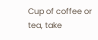Cup of coffee or tea, take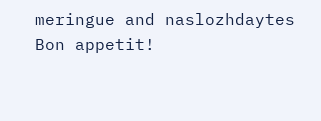meringue and naslozhdaytes Bon appetit!